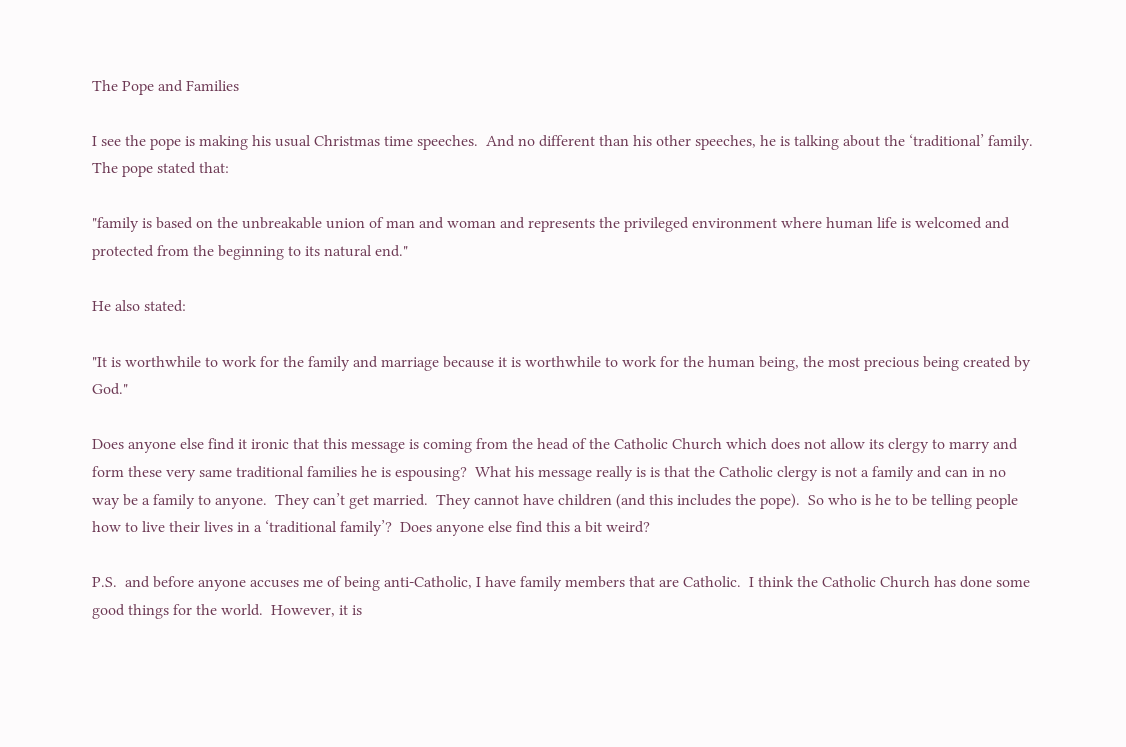The Pope and Families

I see the pope is making his usual Christmas time speeches.  And no different than his other speeches, he is talking about the ‘traditional’ family.  The pope stated that:

"family is based on the unbreakable union of man and woman and represents the privileged environment where human life is welcomed and protected from the beginning to its natural end."

He also stated:

"It is worthwhile to work for the family and marriage because it is worthwhile to work for the human being, the most precious being created by God."

Does anyone else find it ironic that this message is coming from the head of the Catholic Church which does not allow its clergy to marry and form these very same traditional families he is espousing?  What his message really is is that the Catholic clergy is not a family and can in no way be a family to anyone.  They can’t get married.  They cannot have children (and this includes the pope).  So who is he to be telling people how to live their lives in a ‘traditional family’?  Does anyone else find this a bit weird?

P.S.  and before anyone accuses me of being anti-Catholic, I have family members that are Catholic.  I think the Catholic Church has done some good things for the world.  However, it is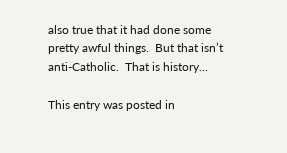also true that it had done some pretty awful things.  But that isn’t anti-Catholic.  That is history…

This entry was posted in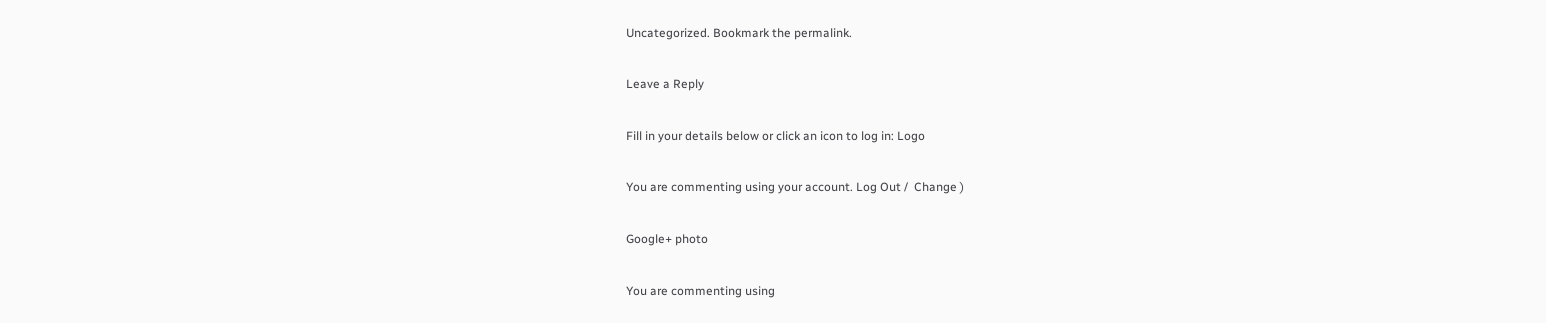Uncategorized. Bookmark the permalink.

Leave a Reply

Fill in your details below or click an icon to log in: Logo

You are commenting using your account. Log Out /  Change )

Google+ photo

You are commenting using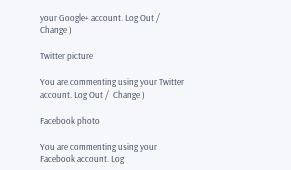your Google+ account. Log Out /  Change )

Twitter picture

You are commenting using your Twitter account. Log Out /  Change )

Facebook photo

You are commenting using your Facebook account. Log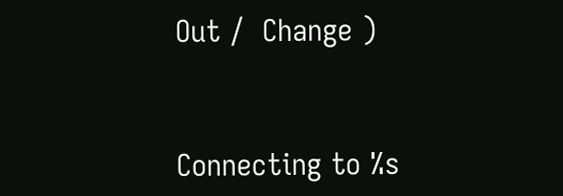Out /  Change )


Connecting to %s